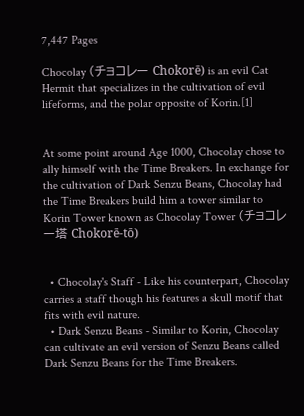7,447 Pages

Chocolay (チョコレー Chokorē) is an evil Cat Hermit that specializes in the cultivation of evil lifeforms, and the polar opposite of Korin.[1]


At some point around Age 1000, Chocolay chose to ally himself with the Time Breakers. In exchange for the cultivation of Dark Senzu Beans, Chocolay had the Time Breakers build him a tower similar to Korin Tower known as Chocolay Tower (チョコレー塔 Chokorē-tō)


  • Chocolay's Staff - Like his counterpart, Chocolay carries a staff though his features a skull motif that fits with evil nature.
  • Dark Senzu Beans - Similar to Korin, Chocolay can cultivate an evil version of Senzu Beans called Dark Senzu Beans for the Time Breakers.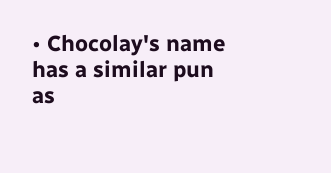• Chocolay's name has a similar pun as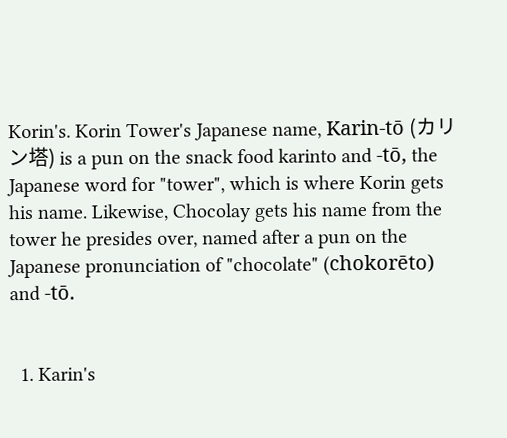Korin's. Korin Tower's Japanese name, Karin-tō (カリン塔) is a pun on the snack food karinto and -tō, the Japanese word for "tower", which is where Korin gets his name. Likewise, Chocolay gets his name from the tower he presides over, named after a pun on the Japanese pronunciation of "chocolate" (chokorēto) and -tō.


  1. Karin's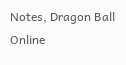Notes, Dragon Ball Online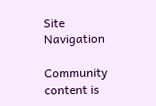Site Navigation

Community content is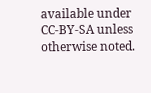available under CC-BY-SA unless otherwise noted.